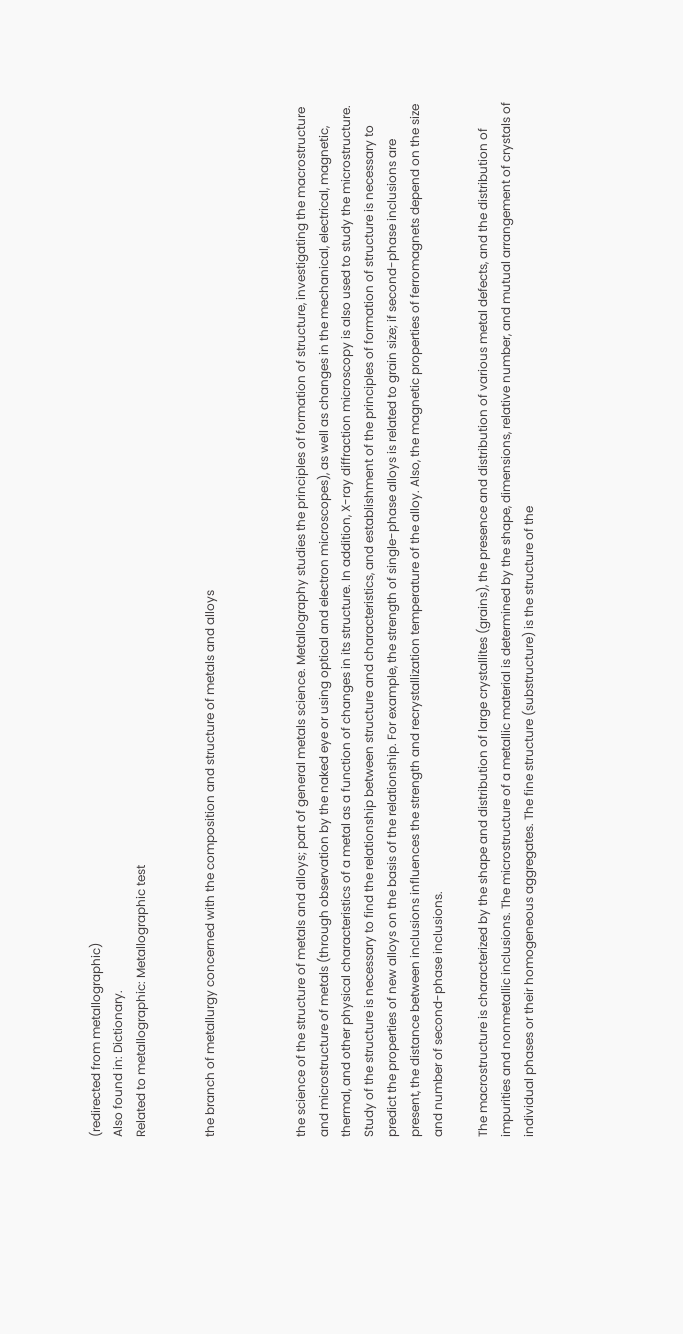(redirected from metallographic)
Also found in: Dictionary.
Related to metallographic: Metallographic test


the branch of metallurgy concerned with the composition and structure of metals and alloys



the science of the structure of metals and alloys; part of general metals science. Metallography studies the principles of formation of structure, investigating the macrostructure and microstructure of metals (through observation by the naked eye or using optical and electron microscopes), as well as changes in the mechanical, electrical, magnetic, thermal, and other physical characteristics of a metal as a function of changes in its structure. In addition, X-ray diffraction microscopy is also used to study the microstructure. Study of the structure is necessary to find the relationship between structure and characteristics, and establishment of the principles of formation of structure is necessary to predict the properties of new alloys on the basis of the relationship. For example, the strength of single-phase alloys is related to grain size; if second-phase inclusions are present, the distance between inclusions influences the strength and recrystallization temperature of the alloy. Also, the magnetic properties of ferromagnets depend on the size and number of second-phase inclusions.

The macrostructure is characterized by the shape and distribution of large crystallites (grains), the presence and distribution of various metal defects, and the distribution of impurities and nonmetallic inclusions. The microstructure of a metallic material is determined by the shape, dimensions, relative number, and mutual arrangement of crystals of individual phases or their homogeneous aggregates. The fine structure (substructure) is the structure of the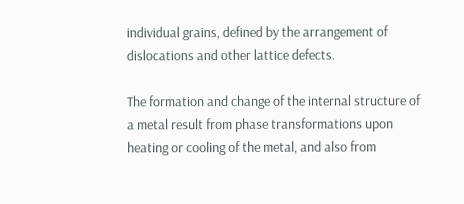individual grains, defined by the arrangement of dislocations and other lattice defects.

The formation and change of the internal structure of a metal result from phase transformations upon heating or cooling of the metal, and also from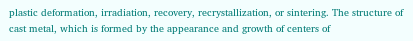plastic deformation, irradiation, recovery, recrystallization, or sintering. The structure of cast metal, which is formed by the appearance and growth of centers of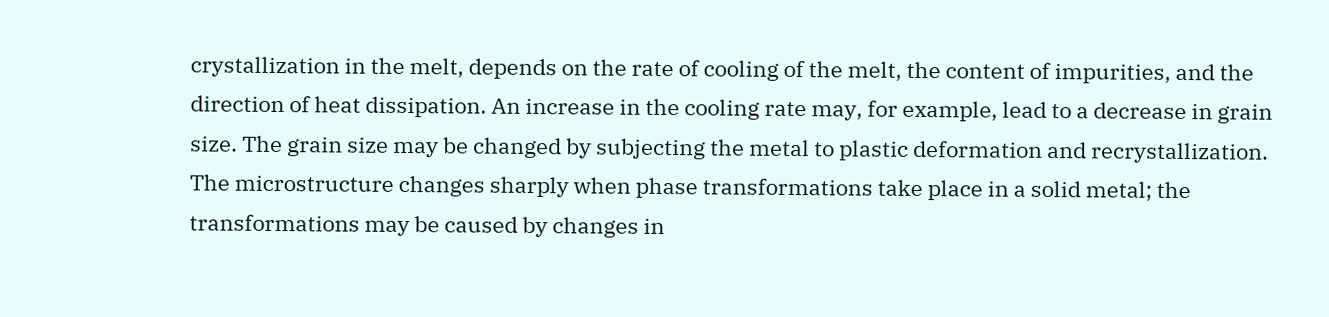crystallization in the melt, depends on the rate of cooling of the melt, the content of impurities, and the direction of heat dissipation. An increase in the cooling rate may, for example, lead to a decrease in grain size. The grain size may be changed by subjecting the metal to plastic deformation and recrystallization. The microstructure changes sharply when phase transformations take place in a solid metal; the transformations may be caused by changes in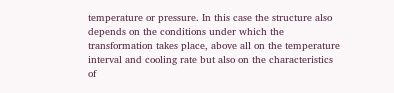temperature or pressure. In this case the structure also depends on the conditions under which the transformation takes place, above all on the temperature interval and cooling rate but also on the characteristics of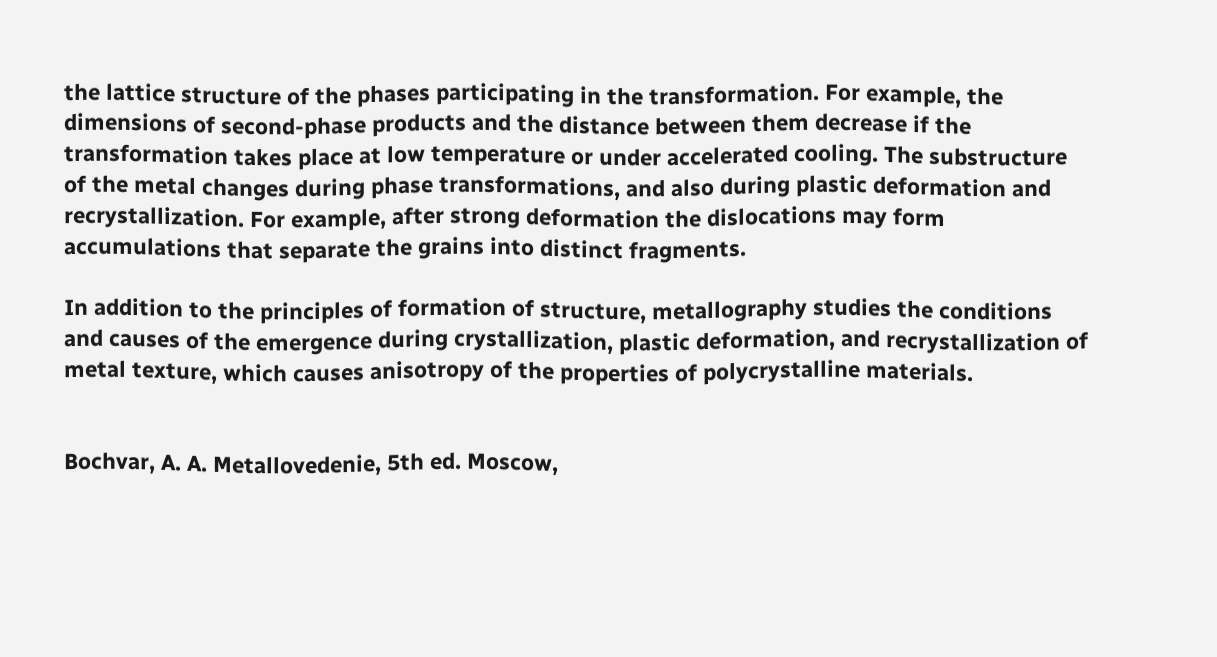the lattice structure of the phases participating in the transformation. For example, the dimensions of second-phase products and the distance between them decrease if the transformation takes place at low temperature or under accelerated cooling. The substructure of the metal changes during phase transformations, and also during plastic deformation and recrystallization. For example, after strong deformation the dislocations may form accumulations that separate the grains into distinct fragments.

In addition to the principles of formation of structure, metallography studies the conditions and causes of the emergence during crystallization, plastic deformation, and recrystallization of metal texture, which causes anisotropy of the properties of polycrystalline materials.


Bochvar, A. A. Metallovedenie, 5th ed. Moscow,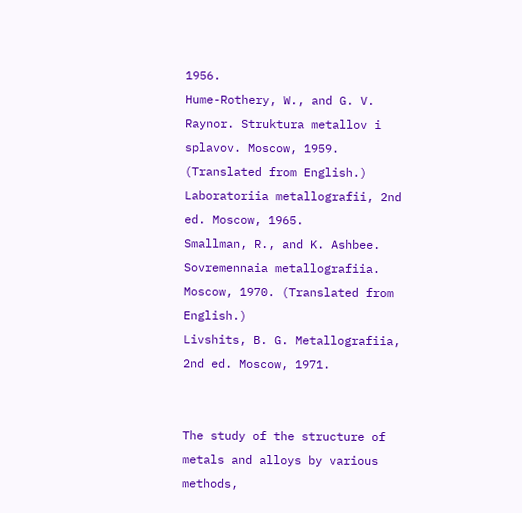1956.
Hume-Rothery, W., and G. V. Raynor. Struktura metallov i splavov. Moscow, 1959. (Translated from English.)
Laboratoriia metallografii, 2nd ed. Moscow, 1965.
Smallman, R., and K. Ashbee. Sovremennaia metallografiia. Moscow, 1970. (Translated from English.)
Livshits, B. G. Metallografiia, 2nd ed. Moscow, 1971.


The study of the structure of metals and alloys by various methods,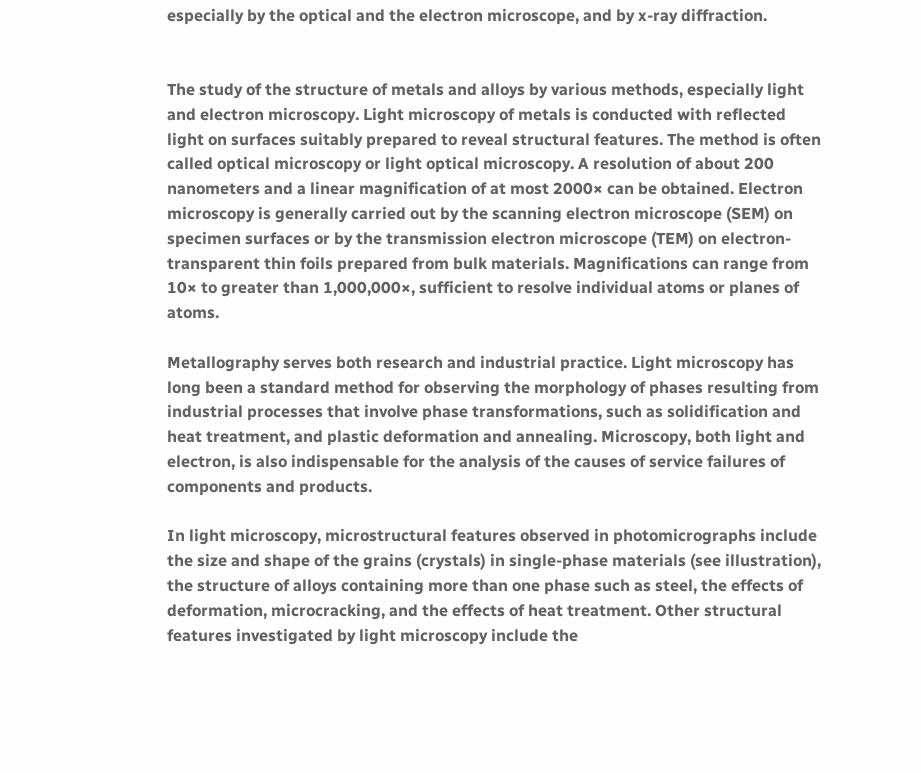especially by the optical and the electron microscope, and by x-ray diffraction.


The study of the structure of metals and alloys by various methods, especially light and electron microscopy. Light microscopy of metals is conducted with reflected light on surfaces suitably prepared to reveal structural features. The method is often called optical microscopy or light optical microscopy. A resolution of about 200 nanometers and a linear magnification of at most 2000× can be obtained. Electron microscopy is generally carried out by the scanning electron microscope (SEM) on specimen surfaces or by the transmission electron microscope (TEM) on electron-transparent thin foils prepared from bulk materials. Magnifications can range from 10× to greater than 1,000,000×, sufficient to resolve individual atoms or planes of atoms.

Metallography serves both research and industrial practice. Light microscopy has long been a standard method for observing the morphology of phases resulting from industrial processes that involve phase transformations, such as solidification and heat treatment, and plastic deformation and annealing. Microscopy, both light and electron, is also indispensable for the analysis of the causes of service failures of components and products.

In light microscopy, microstructural features observed in photomicrographs include the size and shape of the grains (crystals) in single-phase materials (see illustration), the structure of alloys containing more than one phase such as steel, the effects of deformation, microcracking, and the effects of heat treatment. Other structural features investigated by light microscopy include the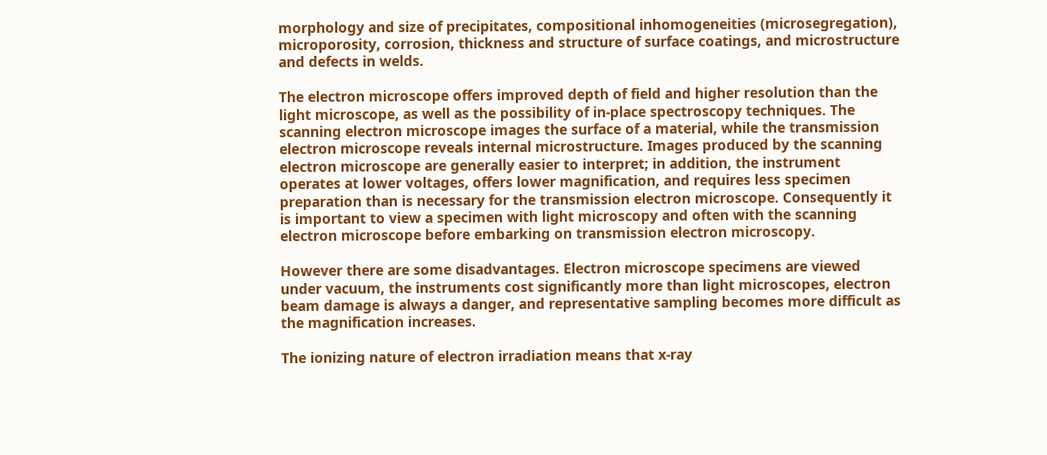morphology and size of precipitates, compositional inhomogeneities (microsegregation), microporosity, corrosion, thickness and structure of surface coatings, and microstructure and defects in welds.

The electron microscope offers improved depth of field and higher resolution than the light microscope, as well as the possibility of in-place spectroscopy techniques. The scanning electron microscope images the surface of a material, while the transmission electron microscope reveals internal microstructure. Images produced by the scanning electron microscope are generally easier to interpret; in addition, the instrument operates at lower voltages, offers lower magnification, and requires less specimen preparation than is necessary for the transmission electron microscope. Consequently it is important to view a specimen with light microscopy and often with the scanning electron microscope before embarking on transmission electron microscopy.

However there are some disadvantages. Electron microscope specimens are viewed under vacuum, the instruments cost significantly more than light microscopes, electron beam damage is always a danger, and representative sampling becomes more difficult as the magnification increases.

The ionizing nature of electron irradiation means that x-ray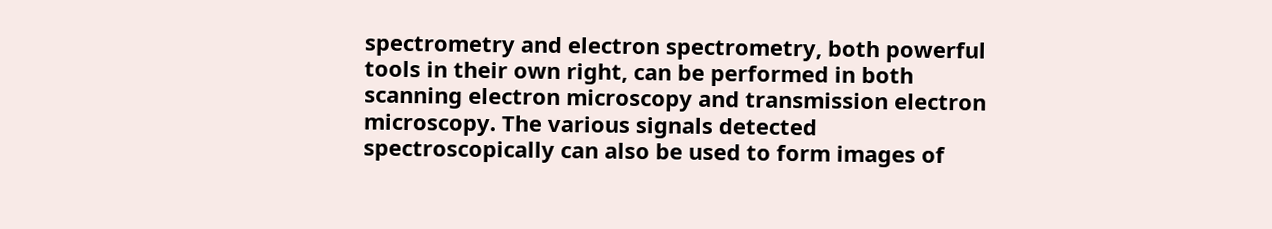spectrometry and electron spectrometry, both powerful tools in their own right, can be performed in both scanning electron microscopy and transmission electron microscopy. The various signals detected spectroscopically can also be used to form images of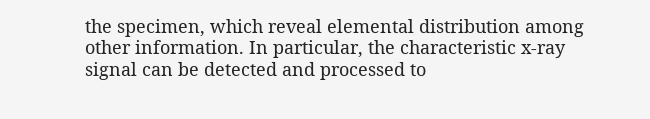the specimen, which reveal elemental distribution among other information. In particular, the characteristic x-ray signal can be detected and processed to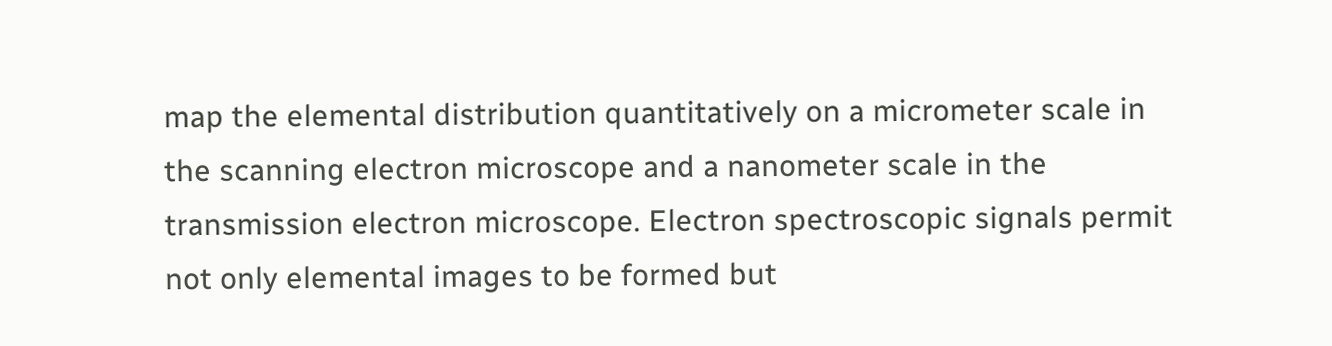map the elemental distribution quantitatively on a micrometer scale in the scanning electron microscope and a nanometer scale in the transmission electron microscope. Electron spectroscopic signals permit not only elemental images to be formed but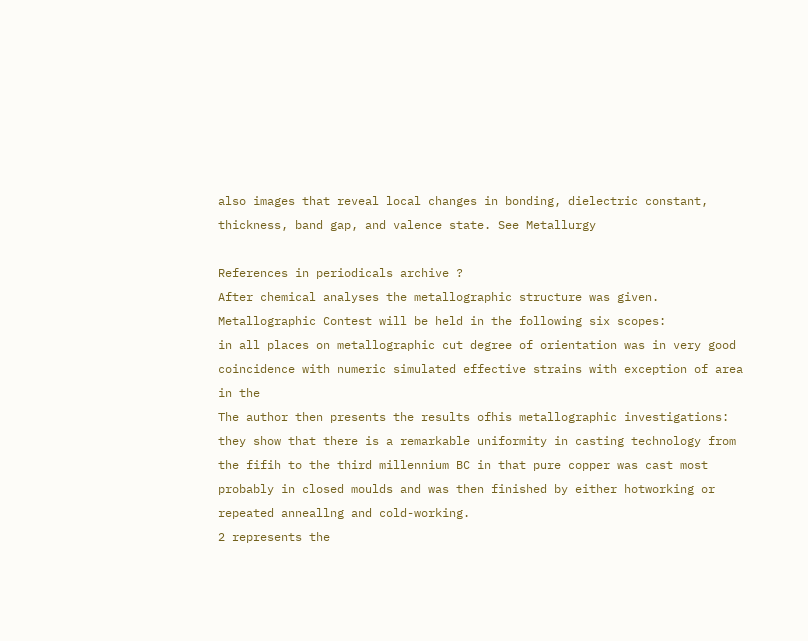also images that reveal local changes in bonding, dielectric constant, thickness, band gap, and valence state. See Metallurgy

References in periodicals archive ?
After chemical analyses the metallographic structure was given.
Metallographic Contest will be held in the following six scopes:
in all places on metallographic cut degree of orientation was in very good coincidence with numeric simulated effective strains with exception of area in the
The author then presents the results ofhis metallographic investigations: they show that there is a remarkable uniformity in casting technology from the fifih to the third millennium BC in that pure copper was cast most probably in closed moulds and was then finished by either hotworking or repeated anneallng and cold-working.
2 represents the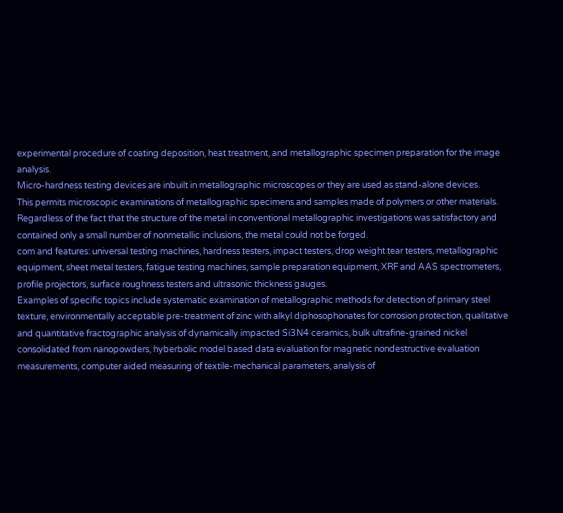experimental procedure of coating deposition, heat treatment, and metallographic specimen preparation for the image analysis.
Micro-hardness testing devices are inbuilt in metallographic microscopes or they are used as stand-alone devices.
This permits microscopic examinations of metallographic specimens and samples made of polymers or other materials.
Regardless of the fact that the structure of the metal in conventional metallographic investigations was satisfactory and contained only a small number of nonmetallic inclusions, the metal could not be forged.
com and features: universal testing machines, hardness testers, impact testers, drop weight tear testers, metallographic equipment, sheet metal testers, fatigue testing machines, sample preparation equipment, XRF and AAS spectrometers, profile projectors, surface roughness testers and ultrasonic thickness gauges.
Examples of specific topics include systematic examination of metallographic methods for detection of primary steel texture, environmentally acceptable pre-treatment of zinc with alkyl diphosophonates for corrosion protection, qualitative and quantitative fractographic analysis of dynamically impacted Si3N4 ceramics, bulk ultrafine-grained nickel consolidated from nanopowders, hyberbolic model based data evaluation for magnetic nondestructive evaluation measurements, computer aided measuring of textile-mechanical parameters, analysis of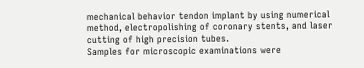mechanical behavior tendon implant by using numerical method, electropolishing of coronary stents, and laser cutting of high precision tubes.
Samples for microscopic examinations were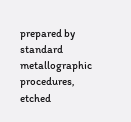prepared by standard metallographic procedures, etched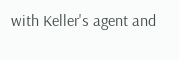with Keller's agent and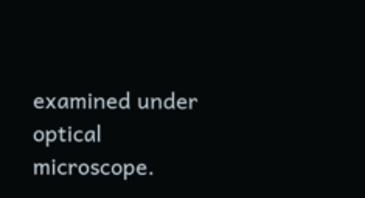examined under optical microscope.